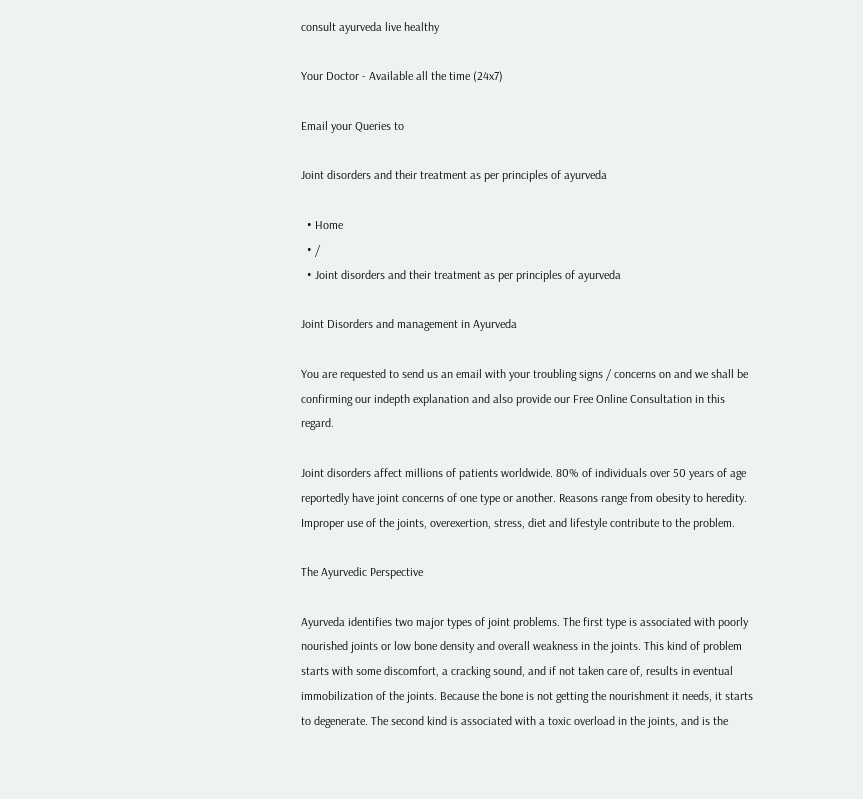consult ayurveda live healthy

Your Doctor - Available all the time (24x7)

Email your Queries to

Joint disorders and their treatment as per principles of ayurveda

  • Home
  • /
  • Joint disorders and their treatment as per principles of ayurveda

Joint Disorders and management in Ayurveda

You are requested to send us an email with your troubling signs / concerns on and we shall be confirming our indepth explanation and also provide our Free Online Consultation in this regard.

Joint disorders affect millions of patients worldwide. 80% of individuals over 50 years of age reportedly have joint concerns of one type or another. Reasons range from obesity to heredity. Improper use of the joints, overexertion, stress, diet and lifestyle contribute to the problem.

The Ayurvedic Perspective

Ayurveda identifies two major types of joint problems. The first type is associated with poorly nourished joints or low bone density and overall weakness in the joints. This kind of problem starts with some discomfort, a cracking sound, and if not taken care of, results in eventual immobilization of the joints. Because the bone is not getting the nourishment it needs, it starts to degenerate. The second kind is associated with a toxic overload in the joints, and is the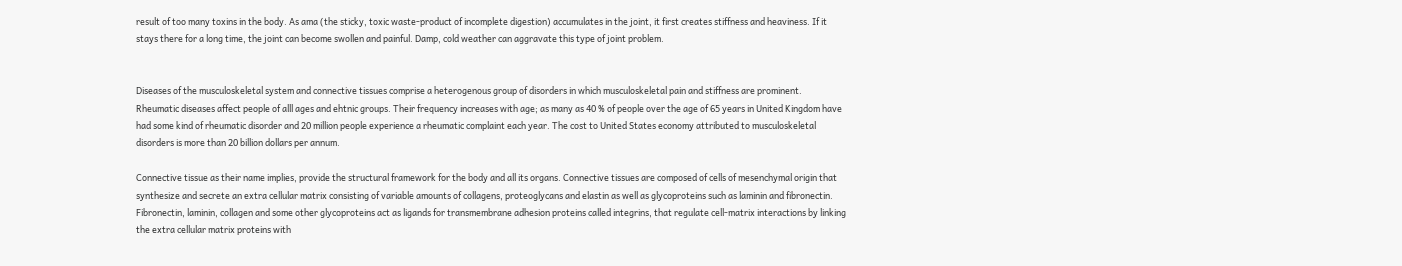result of too many toxins in the body. As ama (the sticky, toxic waste-product of incomplete digestion) accumulates in the joint, it first creates stiffness and heaviness. If it stays there for a long time, the joint can become swollen and painful. Damp, cold weather can aggravate this type of joint problem.


Diseases of the musculoskeletal system and connective tissues comprise a heterogenous group of disorders in which musculoskeletal pain and stiffness are prominent. Rheumatic diseases affect people of alll ages and ehtnic groups. Their frequency increases with age; as many as 40 % of people over the age of 65 years in United Kingdom have had some kind of rheumatic disorder and 20 million people experience a rheumatic complaint each year. The cost to United States economy attributed to musculoskeletal disorders is more than 20 billion dollars per annum.

Connective tissue as their name implies, provide the structural framework for the body and all its organs. Connective tissues are composed of cells of mesenchymal origin that synthesize and secrete an extra cellular matrix consisting of variable amounts of collagens, proteoglycans and elastin as well as glycoproteins such as laminin and fibronectin. Fibronectin, laminin, collagen and some other glycoproteins act as ligands for transmembrane adhesion proteins called integrins, that regulate cell-matrix interactions by linking the extra cellular matrix proteins with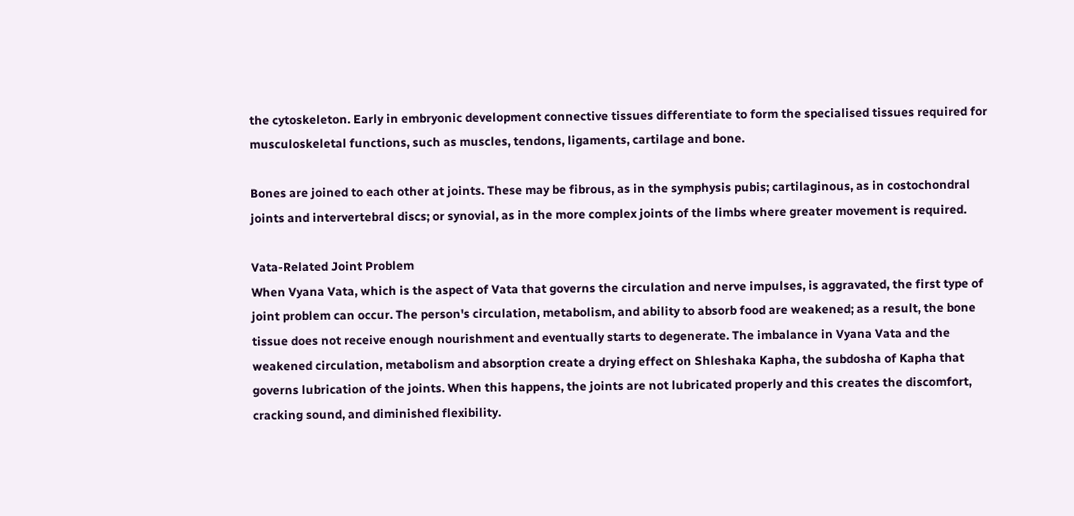the cytoskeleton. Early in embryonic development connective tissues differentiate to form the specialised tissues required for musculoskeletal functions, such as muscles, tendons, ligaments, cartilage and bone.

Bones are joined to each other at joints. These may be fibrous, as in the symphysis pubis; cartilaginous, as in costochondral joints and intervertebral discs; or synovial, as in the more complex joints of the limbs where greater movement is required.

Vata-Related Joint Problem
When Vyana Vata, which is the aspect of Vata that governs the circulation and nerve impulses, is aggravated, the first type of joint problem can occur. The person's circulation, metabolism, and ability to absorb food are weakened; as a result, the bone tissue does not receive enough nourishment and eventually starts to degenerate. The imbalance in Vyana Vata and the weakened circulation, metabolism and absorption create a drying effect on Shleshaka Kapha, the subdosha of Kapha that governs lubrication of the joints. When this happens, the joints are not lubricated properly and this creates the discomfort, cracking sound, and diminished flexibility.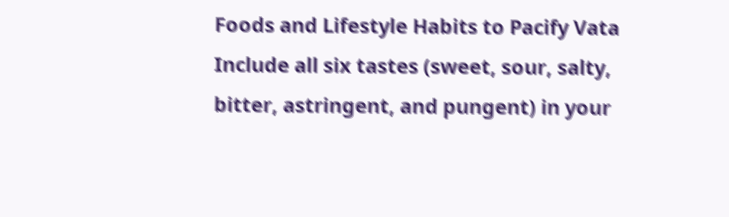Foods and Lifestyle Habits to Pacify Vata
Include all six tastes (sweet, sour, salty, bitter, astringent, and pungent) in your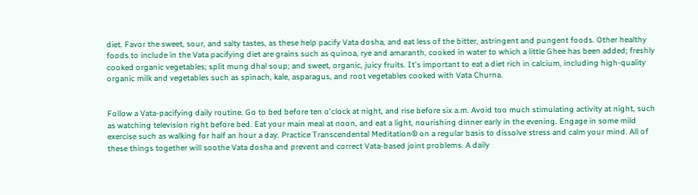diet. Favor the sweet, sour, and salty tastes, as these help pacify Vata dosha, and eat less of the bitter, astringent and pungent foods. Other healthy foods to include in the Vata pacifying diet are grains such as quinoa, rye and amaranth, cooked in water to which a little Ghee has been added; freshly cooked organic vegetables; split mung dhal soup; and sweet, organic, juicy fruits. It's important to eat a diet rich in calcium, including high-quality organic milk and vegetables such as spinach, kale, asparagus, and root vegetables cooked with Vata Churna.


Follow a Vata-pacifying daily routine. Go to bed before ten o'clock at night, and rise before six a.m. Avoid too much stimulating activity at night, such as watching television right before bed. Eat your main meal at noon, and eat a light, nourishing dinner early in the evening. Engage in some mild exercise such as walking for half an hour a day. Practice Transcendental Meditation® on a regular basis to dissolve stress and calm your mind. All of these things together will soothe Vata dosha and prevent and correct Vata-based joint problems. A daily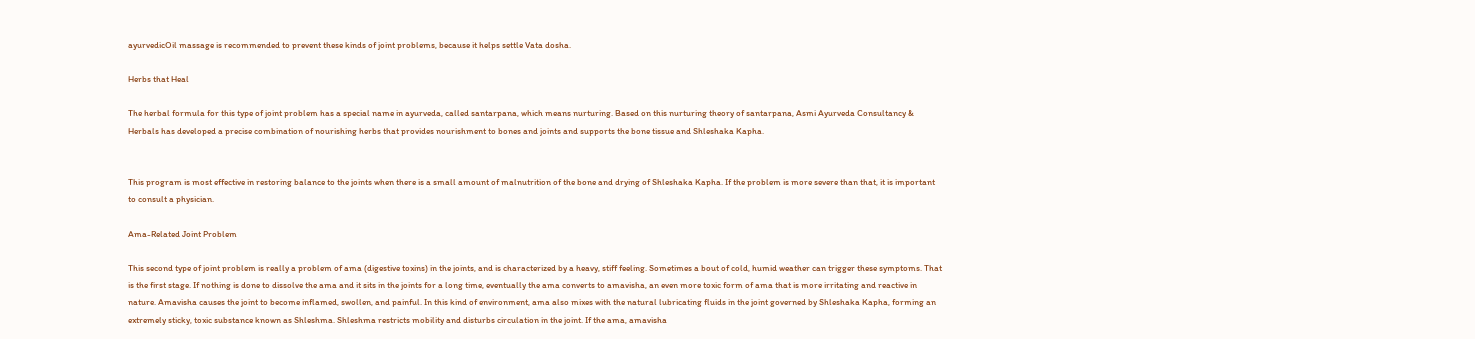ayurvedicOil massage is recommended to prevent these kinds of joint problems, because it helps settle Vata dosha.

Herbs that Heal

The herbal formula for this type of joint problem has a special name in ayurveda, called santarpana, which means nurturing. Based on this nurturing theory of santarpana, Asmi Ayurveda Consultancy & Herbals has developed a precise combination of nourishing herbs that provides nourishment to bones and joints and supports the bone tissue and Shleshaka Kapha.


This program is most effective in restoring balance to the joints when there is a small amount of malnutrition of the bone and drying of Shleshaka Kapha. If the problem is more severe than that, it is important to consult a physician.

Ama-Related Joint Problem

This second type of joint problem is really a problem of ama (digestive toxins) in the joints, and is characterized by a heavy, stiff feeling. Sometimes a bout of cold, humid weather can trigger these symptoms. That is the first stage. If nothing is done to dissolve the ama and it sits in the joints for a long time, eventually the ama converts to amavisha, an even more toxic form of ama that is more irritating and reactive in nature. Amavisha causes the joint to become inflamed, swollen, and painful. In this kind of environment, ama also mixes with the natural lubricating fluids in the joint governed by Shleshaka Kapha, forming an extremely sticky, toxic substance known as Shleshma. Shleshma restricts mobility and disturbs circulation in the joint. If the ama, amavisha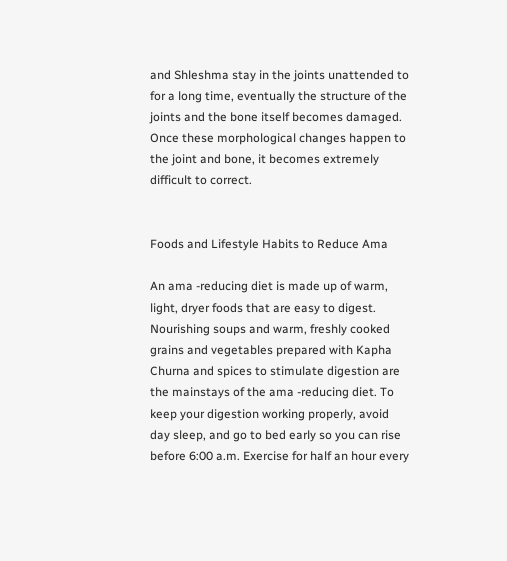and Shleshma stay in the joints unattended to for a long time, eventually the structure of the joints and the bone itself becomes damaged. Once these morphological changes happen to the joint and bone, it becomes extremely difficult to correct.


Foods and Lifestyle Habits to Reduce Ama

An ama -reducing diet is made up of warm, light, dryer foods that are easy to digest. Nourishing soups and warm, freshly cooked grains and vegetables prepared with Kapha Churna and spices to stimulate digestion are the mainstays of the ama -reducing diet. To keep your digestion working properly, avoid day sleep, and go to bed early so you can rise before 6:00 a.m. Exercise for half an hour every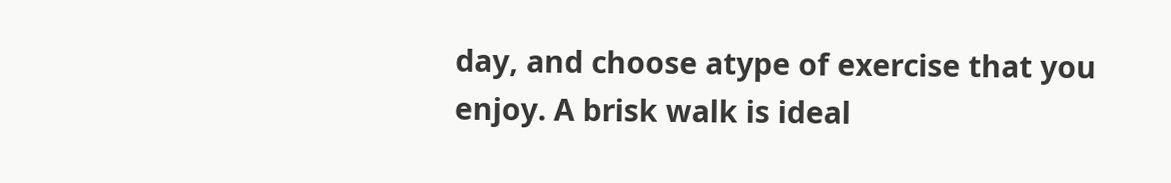day, and choose atype of exercise that you enjoy. A brisk walk is ideal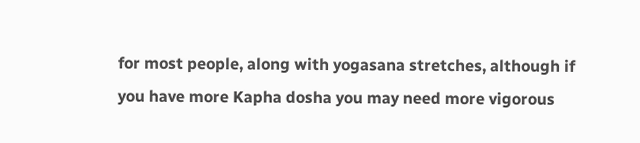for most people, along with yogasana stretches, although if you have more Kapha dosha you may need more vigorous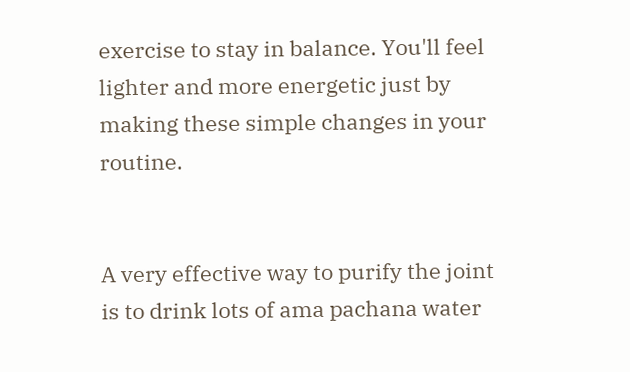exercise to stay in balance. You'll feel lighter and more energetic just by making these simple changes in your routine.


A very effective way to purify the joint is to drink lots of ama pachana water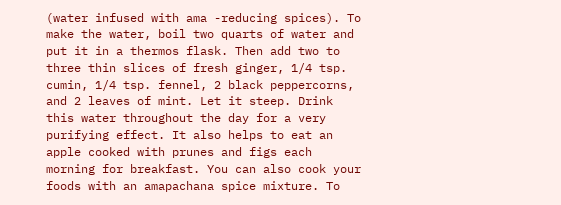(water infused with ama -reducing spices). To make the water, boil two quarts of water and put it in a thermos flask. Then add two to three thin slices of fresh ginger, 1/4 tsp. cumin, 1/4 tsp. fennel, 2 black peppercorns, and 2 leaves of mint. Let it steep. Drink this water throughout the day for a very purifying effect. It also helps to eat an apple cooked with prunes and figs each morning for breakfast. You can also cook your foods with an amapachana spice mixture. To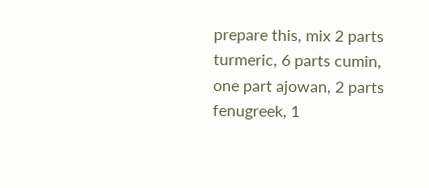prepare this, mix 2 parts turmeric, 6 parts cumin, one part ajowan, 2 parts fenugreek, 1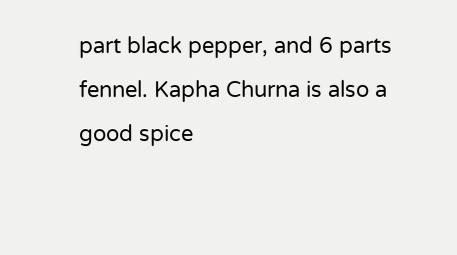part black pepper, and 6 parts fennel. Kapha Churna is also a good spice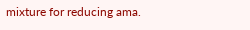mixture for reducing ama.